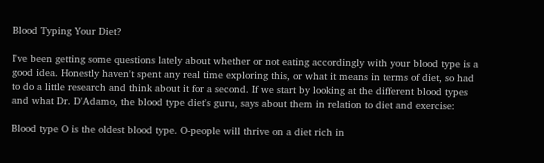Blood Typing Your Diet?

I've been getting some questions lately about whether or not eating accordingly with your blood type is a good idea. Honestly haven't spent any real time exploring this, or what it means in terms of diet, so had to do a little research and think about it for a second. If we start by looking at the different blood types and what Dr. D'Adamo, the blood type diet's guru, says about them in relation to diet and exercise:

Blood type O is the oldest blood type. O-people will thrive on a diet rich in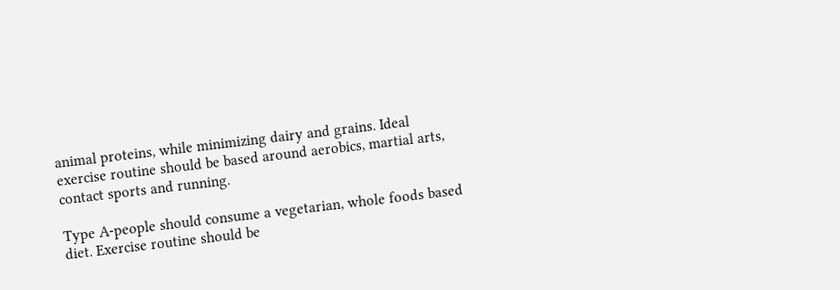animal proteins, while minimizing dairy and grains. Ideal exercise routine should be based around aerobics, martial arts, contact sports and running.

Type A-people should consume a vegetarian, whole foods based diet. Exercise routine should be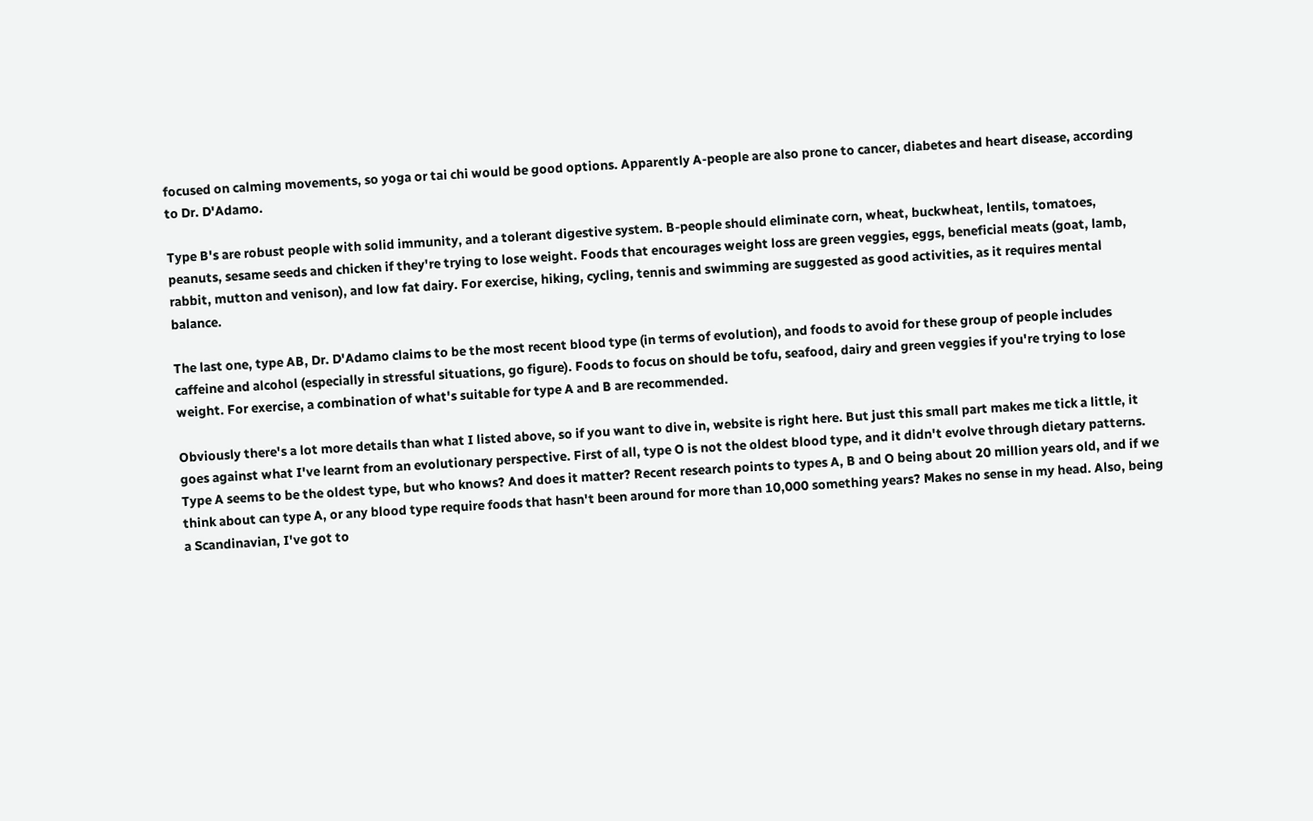focused on calming movements, so yoga or tai chi would be good options. Apparently A-people are also prone to cancer, diabetes and heart disease, according to Dr. D'Adamo.

Type B's are robust people with solid immunity, and a tolerant digestive system. B-people should eliminate corn, wheat, buckwheat, lentils, tomatoes, peanuts, sesame seeds and chicken if they're trying to lose weight. Foods that encourages weight loss are green veggies, eggs, beneficial meats (goat, lamb, rabbit, mutton and venison), and low fat dairy. For exercise, hiking, cycling, tennis and swimming are suggested as good activities, as it requires mental balance.

The last one, type AB, Dr. D'Adamo claims to be the most recent blood type (in terms of evolution), and foods to avoid for these group of people includes caffeine and alcohol (especially in stressful situations, go figure). Foods to focus on should be tofu, seafood, dairy and green veggies if you're trying to lose weight. For exercise, a combination of what's suitable for type A and B are recommended.

Obviously there's a lot more details than what I listed above, so if you want to dive in, website is right here. But just this small part makes me tick a little, it goes against what I've learnt from an evolutionary perspective. First of all, type O is not the oldest blood type, and it didn't evolve through dietary patterns. Type A seems to be the oldest type, but who knows? And does it matter? Recent research points to types A, B and O being about 20 million years old, and if we think about can type A, or any blood type require foods that hasn't been around for more than 10,000 something years? Makes no sense in my head. Also, being a Scandinavian, I've got to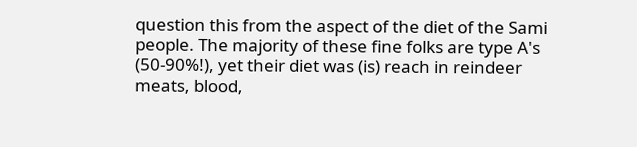question this from the aspect of the diet of the Sami people. The majority of these fine folks are type A's (50-90%!), yet their diet was (is) reach in reindeer meats, blood,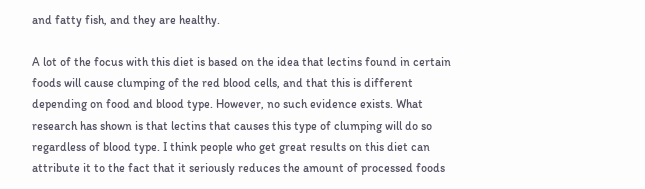and fatty fish, and they are healthy.

A lot of the focus with this diet is based on the idea that lectins found in certain foods will cause clumping of the red blood cells, and that this is different depending on food and blood type. However, no such evidence exists. What research has shown is that lectins that causes this type of clumping will do so regardless of blood type. I think people who get great results on this diet can attribute it to the fact that it seriously reduces the amount of processed foods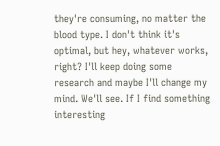they're consuming, no matter the blood type. I don't think it's optimal, but hey, whatever works, right? I'll keep doing some research and maybe I'll change my mind. We'll see. If I find something interesting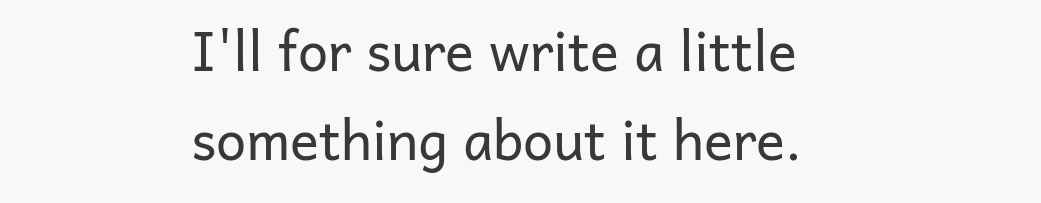I'll for sure write a little something about it here.